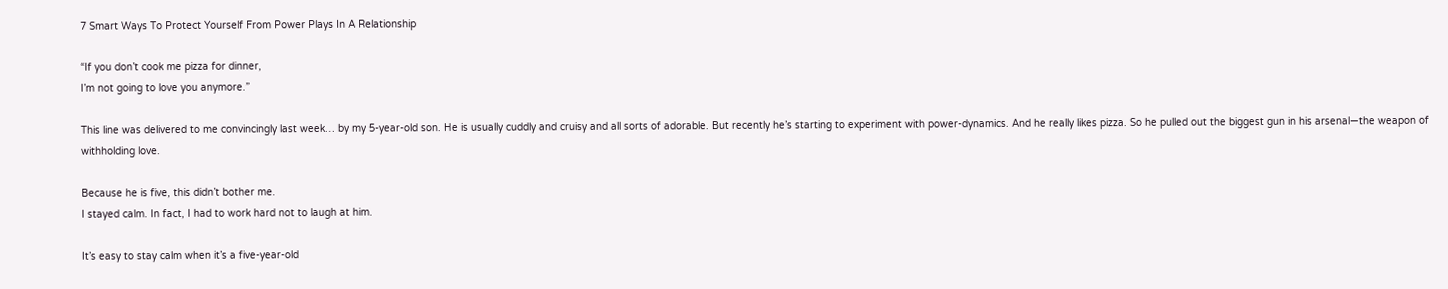7 Smart Ways To Protect Yourself From Power Plays In A Relationship

“If you don’t cook me pizza for dinner,
I’m not going to love you anymore.”

This line was delivered to me convincingly last week… by my 5-year-old son. He is usually cuddly and cruisy and all sorts of adorable. But recently he’s starting to experiment with power-dynamics. And he really likes pizza. So he pulled out the biggest gun in his arsenal—the weapon of withholding love.

Because he is five, this didn’t bother me.
I stayed calm. In fact, I had to work hard not to laugh at him.

It’s easy to stay calm when it’s a five-year-old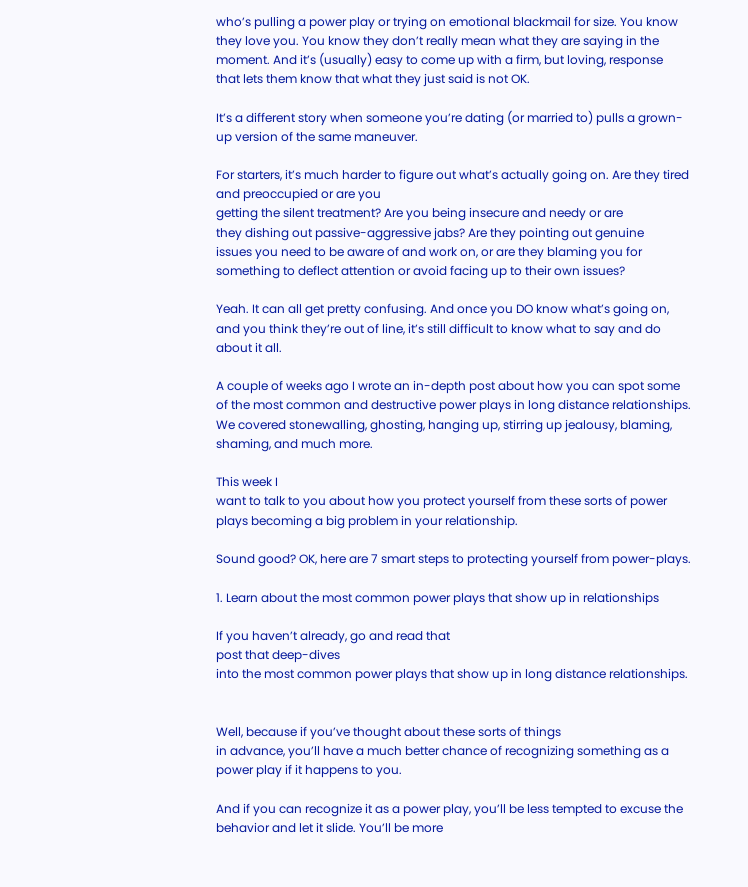who’s pulling a power play or trying on emotional blackmail for size. You know
they love you. You know they don’t really mean what they are saying in the
moment. And it’s (usually) easy to come up with a firm, but loving, response
that lets them know that what they just said is not OK.

It’s a different story when someone you’re dating (or married to) pulls a grown-up version of the same maneuver.

For starters, it’s much harder to figure out what’s actually going on. Are they tired and preoccupied or are you
getting the silent treatment? Are you being insecure and needy or are
they dishing out passive-aggressive jabs? Are they pointing out genuine
issues you need to be aware of and work on, or are they blaming you for
something to deflect attention or avoid facing up to their own issues?

Yeah. It can all get pretty confusing. And once you DO know what’s going on, and you think they’re out of line, it’s still difficult to know what to say and do about it all.

A couple of weeks ago I wrote an in-depth post about how you can spot some of the most common and destructive power plays in long distance relationships. We covered stonewalling, ghosting, hanging up, stirring up jealousy, blaming, shaming, and much more.

This week I
want to talk to you about how you protect yourself from these sorts of power
plays becoming a big problem in your relationship.

Sound good? OK, here are 7 smart steps to protecting yourself from power-plays.

1. Learn about the most common power plays that show up in relationships

If you haven’t already, go and read that
post that deep-dives
into the most common power plays that show up in long distance relationships.


Well, because if you’ve thought about these sorts of things
in advance, you’ll have a much better chance of recognizing something as a
power play if it happens to you.

And if you can recognize it as a power play, you’ll be less tempted to excuse the behavior and let it slide. You’ll be more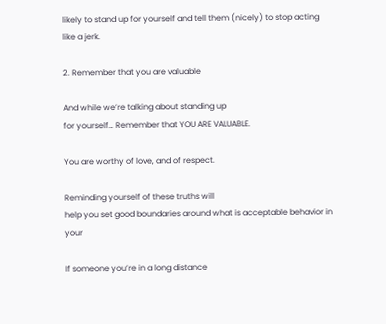likely to stand up for yourself and tell them (nicely) to stop acting like a jerk.

2. Remember that you are valuable

And while we’re talking about standing up
for yourself… Remember that YOU ARE VALUABLE.

You are worthy of love, and of respect.

Reminding yourself of these truths will
help you set good boundaries around what is acceptable behavior in your

If someone you’re in a long distance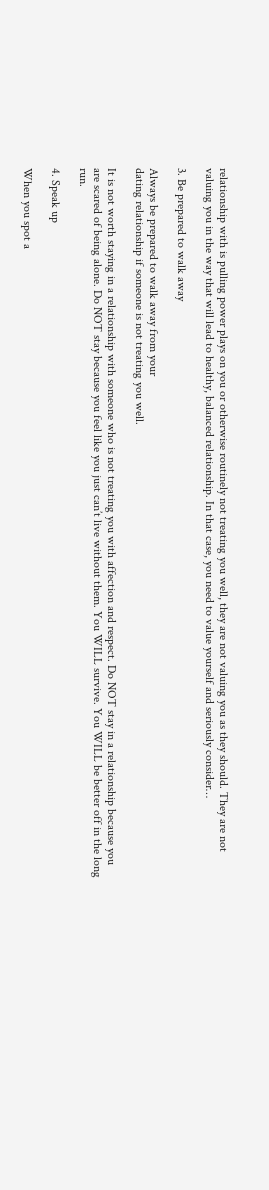relationship with is pulling power plays on you or otherwise routinely not treating you well, they are not valuing you as they should. They are not valuing you in the way that will lead to healthy, balanced relationship. In that case, you need to value yourself and seriously consider…

3. Be prepared to walk away

Always be prepared to walk away from your
dating relationship if someone is not treating you well.

It is not worth staying in a relationship with someone who is not treating you with affection and respect. Do NOT stay in a relationship because you are scared of being alone. Do NOT stay because you feel like you just can’t live without them. You WILL survive. You WILL be better off in the long run.

4. Speak up

When you spot a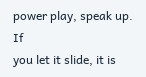power play, speak up. If
you let it slide, it is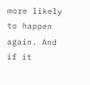more likely to happen again. And if it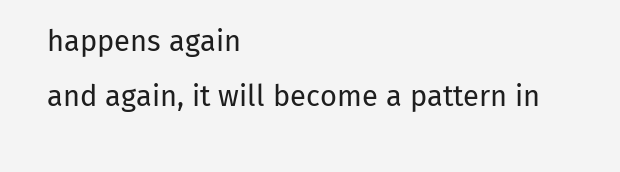happens again
and again, it will become a pattern in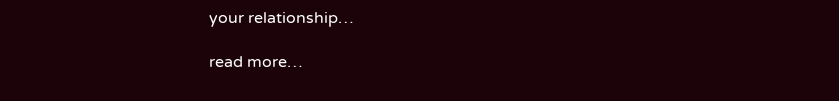your relationship…

read more…